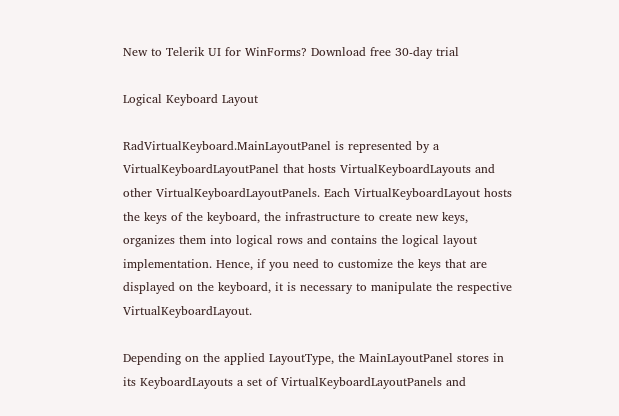New to Telerik UI for WinForms? Download free 30-day trial

Logical Keyboard Layout

RadVirtualKeyboard.MainLayoutPanel is represented by a VirtualKeyboardLayoutPanel that hosts VirtualKeyboardLayouts and other VirtualKeyboardLayoutPanels. Each VirtualKeyboardLayout hosts the keys of the keyboard, the infrastructure to create new keys, organizes them into logical rows and contains the logical layout implementation. Hence, if you need to customize the keys that are displayed on the keyboard, it is necessary to manipulate the respective VirtualKeyboardLayout.

Depending on the applied LayoutType, the MainLayoutPanel stores in its KeyboardLayouts a set of VirtualKeyboardLayoutPanels and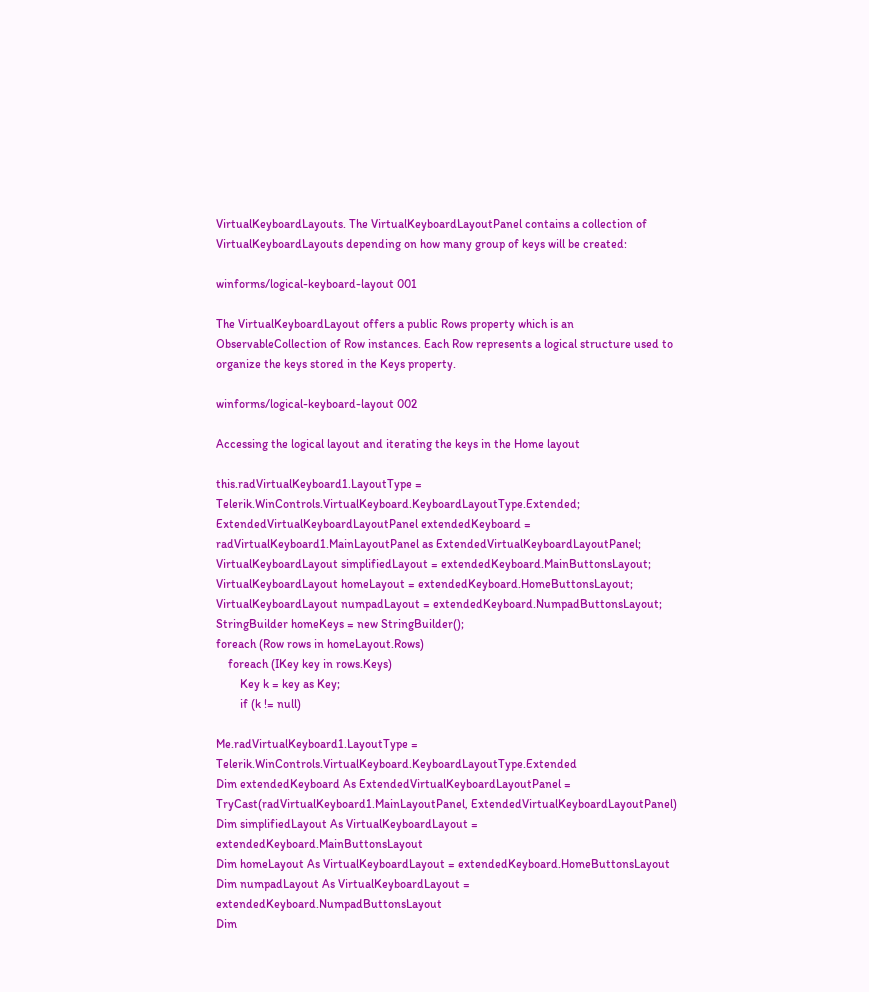VirtualKeyboardLayouts. The VirtualKeyboardLayoutPanel contains a collection of VirtualKeyboardLayouts depending on how many group of keys will be created:

winforms/logical-keyboard-layout 001

The VirtualKeyboardLayout offers a public Rows property which is an ObservableCollection of Row instances. Each Row represents a logical structure used to organize the keys stored in the Keys property.

winforms/logical-keyboard-layout 002

Accessing the logical layout and iterating the keys in the Home layout

this.radVirtualKeyboard1.LayoutType = Telerik.WinControls.VirtualKeyboard.KeyboardLayoutType.Extended;
ExtendedVirtualKeyboardLayoutPanel extendedKeyboard = radVirtualKeyboard1.MainLayoutPanel as ExtendedVirtualKeyboardLayoutPanel;
VirtualKeyboardLayout simplifiedLayout = extendedKeyboard.MainButtonsLayout;
VirtualKeyboardLayout homeLayout = extendedKeyboard.HomeButtonsLayout;
VirtualKeyboardLayout numpadLayout = extendedKeyboard.NumpadButtonsLayout;
StringBuilder homeKeys = new StringBuilder();
foreach (Row rows in homeLayout.Rows)
    foreach (IKey key in rows.Keys)
        Key k = key as Key;
        if (k != null)

Me.radVirtualKeyboard1.LayoutType = Telerik.WinControls.VirtualKeyboard.KeyboardLayoutType.Extended
Dim extendedKeyboard As ExtendedVirtualKeyboardLayoutPanel = TryCast(radVirtualKeyboard1.MainLayoutPanel, ExtendedVirtualKeyboardLayoutPanel)
Dim simplifiedLayout As VirtualKeyboardLayout = extendedKeyboard.MainButtonsLayout
Dim homeLayout As VirtualKeyboardLayout = extendedKeyboard.HomeButtonsLayout
Dim numpadLayout As VirtualKeyboardLayout = extendedKeyboard.NumpadButtonsLayout
Dim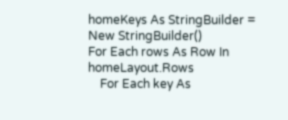homeKeys As StringBuilder = New StringBuilder()
For Each rows As Row In homeLayout.Rows
    For Each key As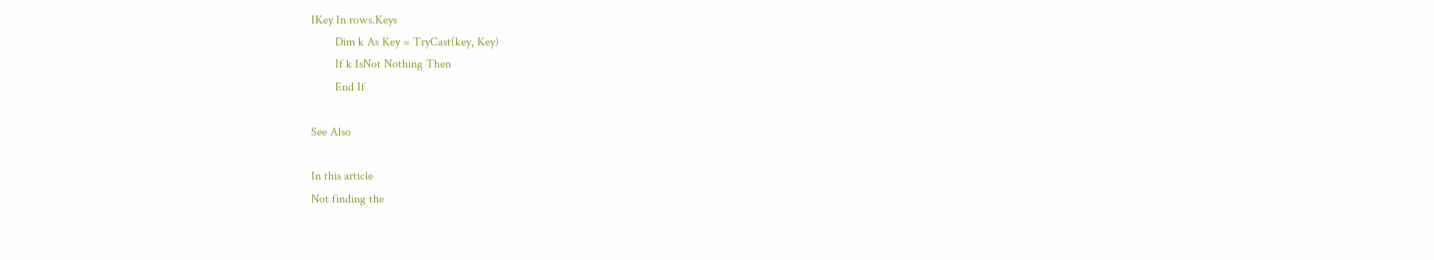IKey In rows.Keys
        Dim k As Key = TryCast(key, Key)
        If k IsNot Nothing Then
        End If

See Also

In this article
Not finding the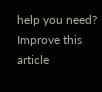help you need? Improve this article